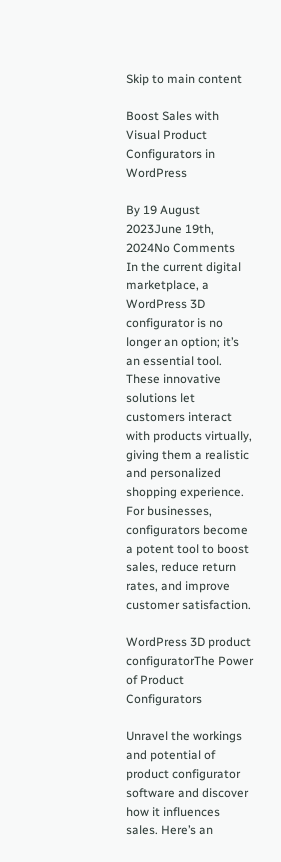Skip to main content

Boost Sales with Visual Product Configurators in WordPress

By 19 August 2023June 19th, 2024No Comments
In the current digital marketplace, a WordPress 3D configurator is no longer an option; it’s an essential tool. These innovative solutions let customers interact with products virtually, giving them a realistic and personalized shopping experience. For businesses, configurators become a potent tool to boost sales, reduce return rates, and improve customer satisfaction.

WordPress 3D product configuratorThe Power of Product Configurators

Unravel the workings and potential of product configurator software and discover how it influences sales. Here’s an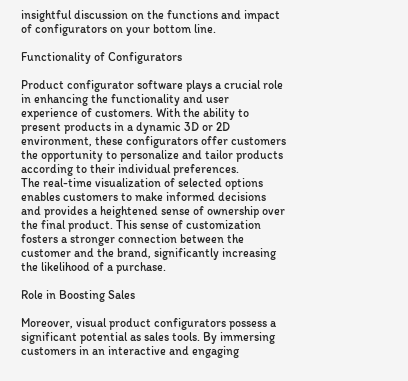insightful discussion on the functions and impact of configurators on your bottom line.

Functionality of Configurators

Product configurator software plays a crucial role in enhancing the functionality and user experience of customers. With the ability to present products in a dynamic 3D or 2D environment, these configurators offer customers the opportunity to personalize and tailor products according to their individual preferences.
The real-time visualization of selected options enables customers to make informed decisions and provides a heightened sense of ownership over the final product. This sense of customization fosters a stronger connection between the customer and the brand, significantly increasing the likelihood of a purchase.

Role in Boosting Sales

Moreover, visual product configurators possess a significant potential as sales tools. By immersing customers in an interactive and engaging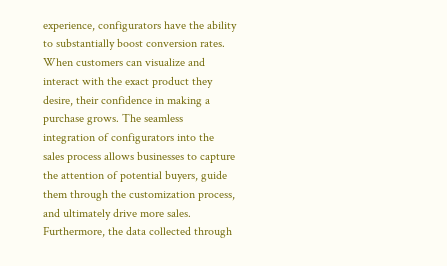experience, configurators have the ability to substantially boost conversion rates. When customers can visualize and interact with the exact product they desire, their confidence in making a purchase grows. The seamless integration of configurators into the sales process allows businesses to capture the attention of potential buyers, guide them through the customization process, and ultimately drive more sales.
Furthermore, the data collected through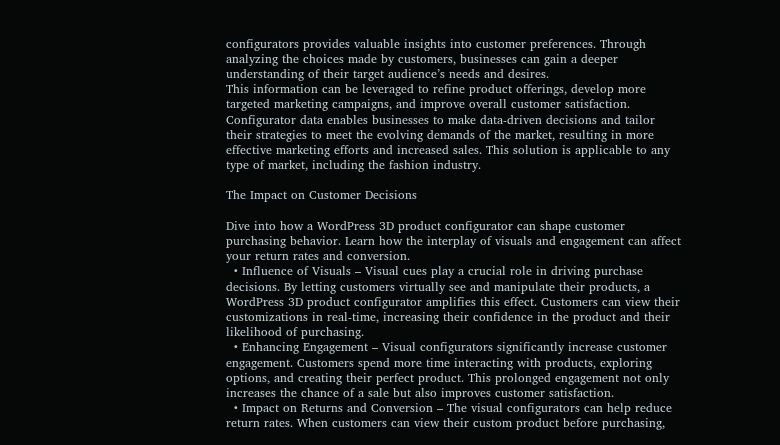configurators provides valuable insights into customer preferences. Through analyzing the choices made by customers, businesses can gain a deeper understanding of their target audience’s needs and desires.
This information can be leveraged to refine product offerings, develop more targeted marketing campaigns, and improve overall customer satisfaction. Configurator data enables businesses to make data-driven decisions and tailor their strategies to meet the evolving demands of the market, resulting in more effective marketing efforts and increased sales. This solution is applicable to any type of market, including the fashion industry.

The Impact on Customer Decisions

Dive into how a WordPress 3D product configurator can shape customer purchasing behavior. Learn how the interplay of visuals and engagement can affect your return rates and conversion.
  • Influence of Visuals – Visual cues play a crucial role in driving purchase decisions. By letting customers virtually see and manipulate their products, a WordPress 3D product configurator amplifies this effect. Customers can view their customizations in real-time, increasing their confidence in the product and their likelihood of purchasing.
  • Enhancing Engagement – Visual configurators significantly increase customer engagement. Customers spend more time interacting with products, exploring options, and creating their perfect product. This prolonged engagement not only increases the chance of a sale but also improves customer satisfaction.
  • Impact on Returns and Conversion – The visual configurators can help reduce return rates. When customers can view their custom product before purchasing,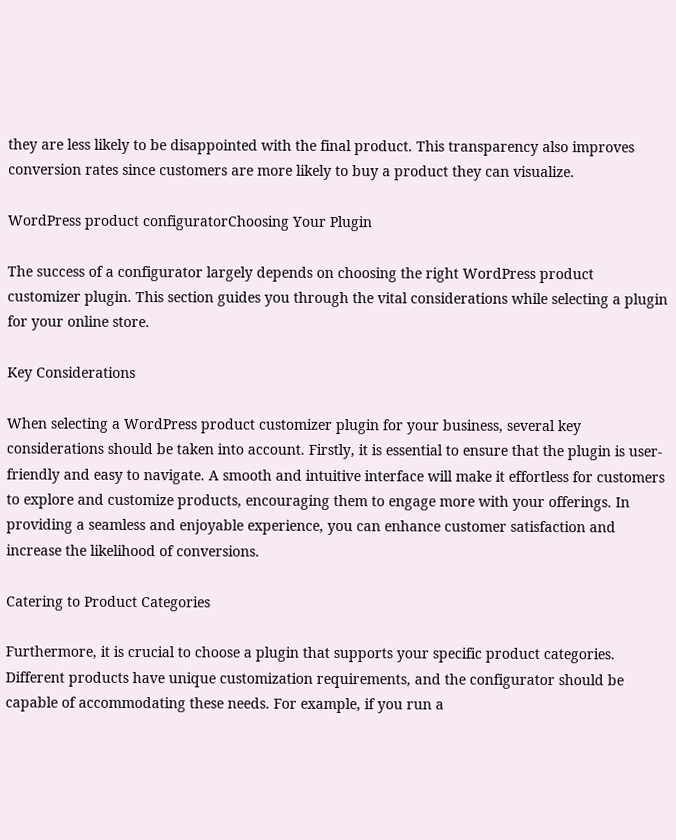they are less likely to be disappointed with the final product. This transparency also improves conversion rates since customers are more likely to buy a product they can visualize.

WordPress product configuratorChoosing Your Plugin

The success of a configurator largely depends on choosing the right WordPress product customizer plugin. This section guides you through the vital considerations while selecting a plugin for your online store.

Key Considerations

When selecting a WordPress product customizer plugin for your business, several key considerations should be taken into account. Firstly, it is essential to ensure that the plugin is user-friendly and easy to navigate. A smooth and intuitive interface will make it effortless for customers to explore and customize products, encouraging them to engage more with your offerings. In providing a seamless and enjoyable experience, you can enhance customer satisfaction and increase the likelihood of conversions.

Catering to Product Categories

Furthermore, it is crucial to choose a plugin that supports your specific product categories. Different products have unique customization requirements, and the configurator should be capable of accommodating these needs. For example, if you run a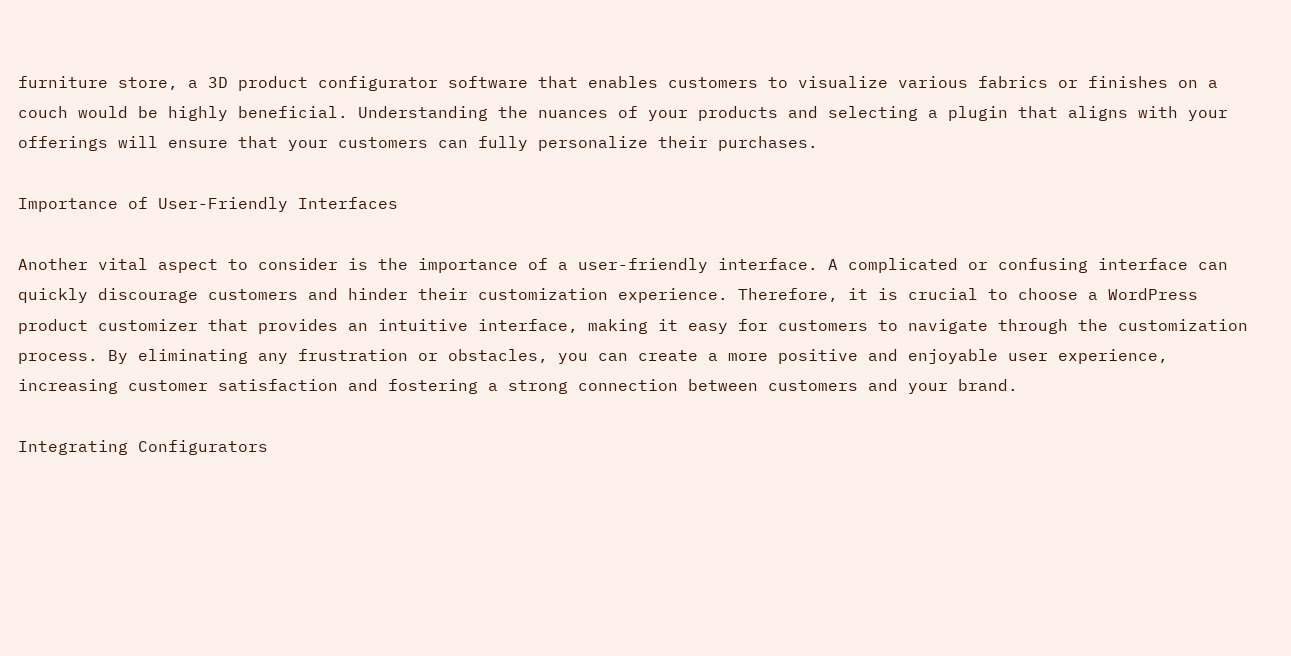furniture store, a 3D product configurator software that enables customers to visualize various fabrics or finishes on a couch would be highly beneficial. Understanding the nuances of your products and selecting a plugin that aligns with your offerings will ensure that your customers can fully personalize their purchases.

Importance of User-Friendly Interfaces

Another vital aspect to consider is the importance of a user-friendly interface. A complicated or confusing interface can quickly discourage customers and hinder their customization experience. Therefore, it is crucial to choose a WordPress product customizer that provides an intuitive interface, making it easy for customers to navigate through the customization process. By eliminating any frustration or obstacles, you can create a more positive and enjoyable user experience, increasing customer satisfaction and fostering a strong connection between customers and your brand.

Integrating Configurators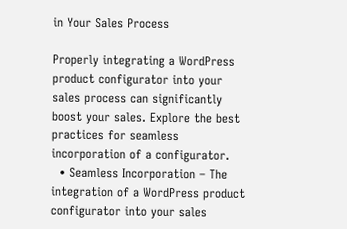in Your Sales Process

Properly integrating a WordPress product configurator into your sales process can significantly boost your sales. Explore the best practices for seamless incorporation of a configurator.
  • Seamless Incorporation – The integration of a WordPress product configurator into your sales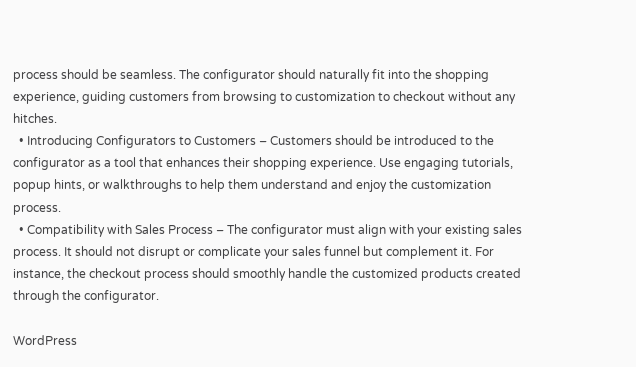process should be seamless. The configurator should naturally fit into the shopping experience, guiding customers from browsing to customization to checkout without any hitches.
  • Introducing Configurators to Customers – Customers should be introduced to the configurator as a tool that enhances their shopping experience. Use engaging tutorials, popup hints, or walkthroughs to help them understand and enjoy the customization process.
  • Compatibility with Sales Process – The configurator must align with your existing sales process. It should not disrupt or complicate your sales funnel but complement it. For instance, the checkout process should smoothly handle the customized products created through the configurator.

WordPress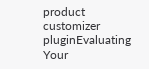product customizer pluginEvaluating Your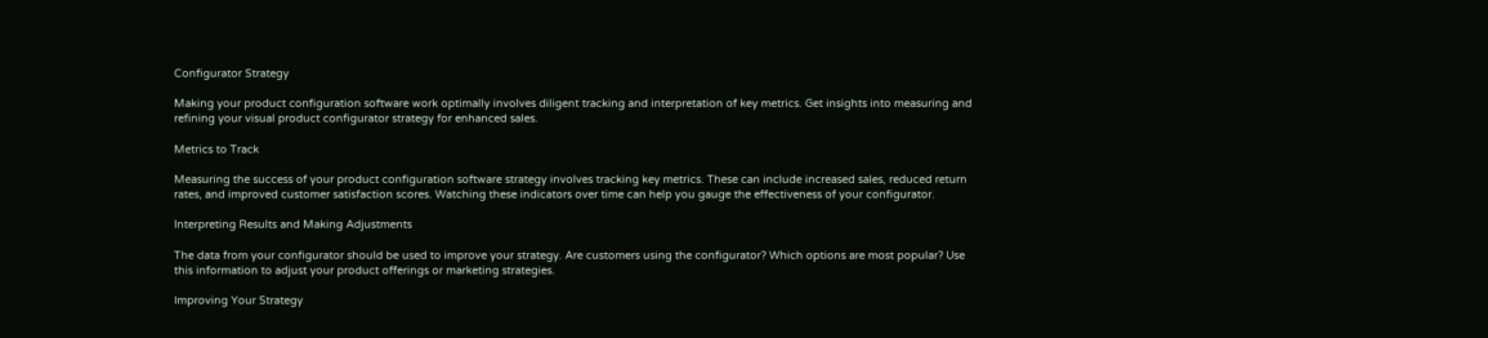Configurator Strategy

Making your product configuration software work optimally involves diligent tracking and interpretation of key metrics. Get insights into measuring and refining your visual product configurator strategy for enhanced sales.

Metrics to Track

Measuring the success of your product configuration software strategy involves tracking key metrics. These can include increased sales, reduced return rates, and improved customer satisfaction scores. Watching these indicators over time can help you gauge the effectiveness of your configurator.

Interpreting Results and Making Adjustments

The data from your configurator should be used to improve your strategy. Are customers using the configurator? Which options are most popular? Use this information to adjust your product offerings or marketing strategies.

Improving Your Strategy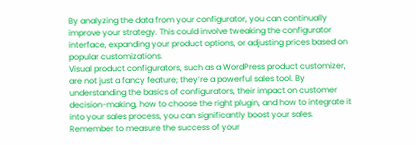By analyzing the data from your configurator, you can continually improve your strategy. This could involve tweaking the configurator interface, expanding your product options, or adjusting prices based on popular customizations.
Visual product configurators, such as a WordPress product customizer, are not just a fancy feature; they’re a powerful sales tool. By understanding the basics of configurators, their impact on customer decision-making, how to choose the right plugin, and how to integrate it into your sales process, you can significantly boost your sales. Remember to measure the success of your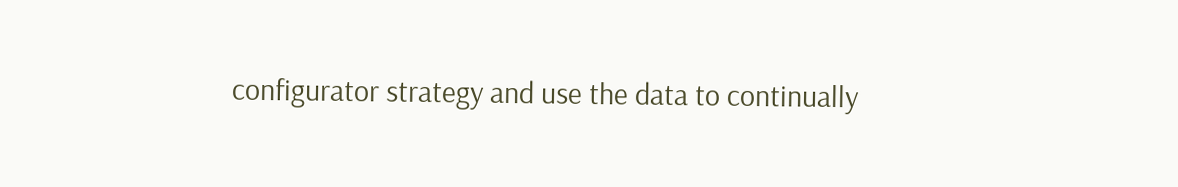configurator strategy and use the data to continually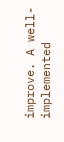improve. A well-implemented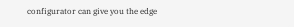configurator can give you the edge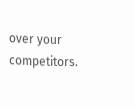over your competitors.